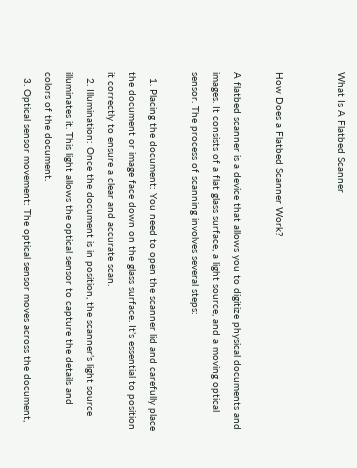What Is A Flatbed Scanner


How Does a Flatbed Scanner Work?

A flatbed scanner is a device that allows you to digitize physical documents and images. It consists of a flat glass surface, a light source, and a moving optical sensor. The process of scanning involves several steps:

  1. Placing the document: You need to open the scanner lid and carefully place the document or image face down on the glass surface. It’s essential to position it correctly to ensure a clear and accurate scan.
  2. Illumination: Once the document is in position, the scanner’s light source illuminates it. This light allows the optical sensor to capture the details and colors of the document.
  3. Optical sensor movement: The optical sensor moves across the document,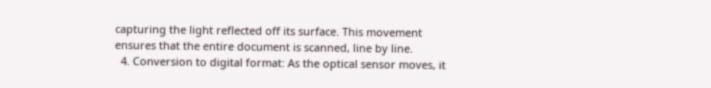capturing the light reflected off its surface. This movement ensures that the entire document is scanned, line by line.
  4. Conversion to digital format: As the optical sensor moves, it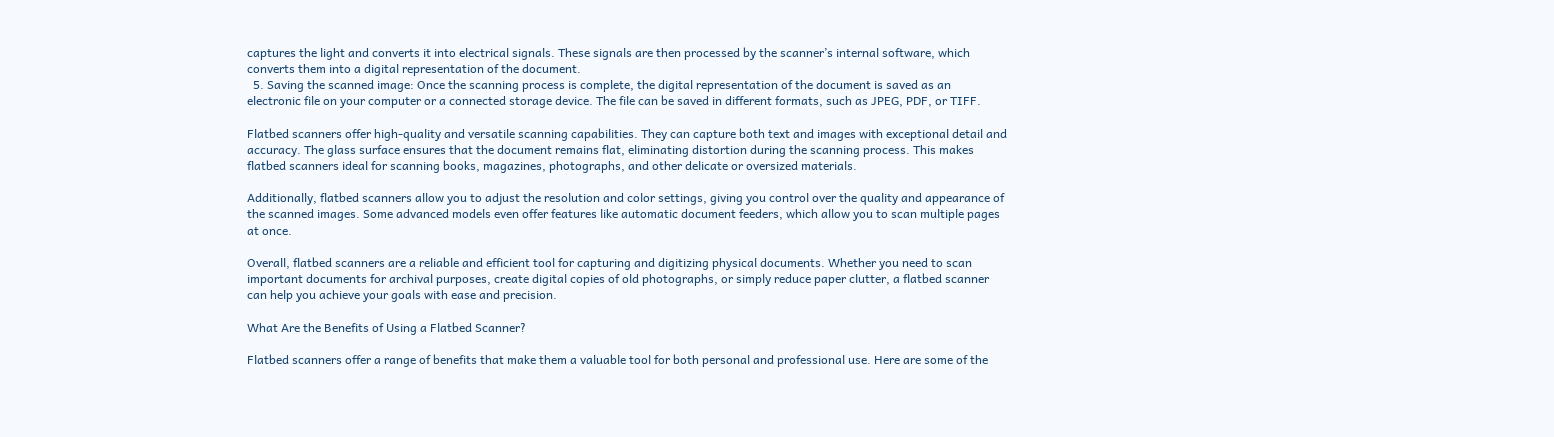captures the light and converts it into electrical signals. These signals are then processed by the scanner’s internal software, which converts them into a digital representation of the document.
  5. Saving the scanned image: Once the scanning process is complete, the digital representation of the document is saved as an electronic file on your computer or a connected storage device. The file can be saved in different formats, such as JPEG, PDF, or TIFF.

Flatbed scanners offer high-quality and versatile scanning capabilities. They can capture both text and images with exceptional detail and accuracy. The glass surface ensures that the document remains flat, eliminating distortion during the scanning process. This makes flatbed scanners ideal for scanning books, magazines, photographs, and other delicate or oversized materials.

Additionally, flatbed scanners allow you to adjust the resolution and color settings, giving you control over the quality and appearance of the scanned images. Some advanced models even offer features like automatic document feeders, which allow you to scan multiple pages at once.

Overall, flatbed scanners are a reliable and efficient tool for capturing and digitizing physical documents. Whether you need to scan important documents for archival purposes, create digital copies of old photographs, or simply reduce paper clutter, a flatbed scanner can help you achieve your goals with ease and precision.

What Are the Benefits of Using a Flatbed Scanner?

Flatbed scanners offer a range of benefits that make them a valuable tool for both personal and professional use. Here are some of the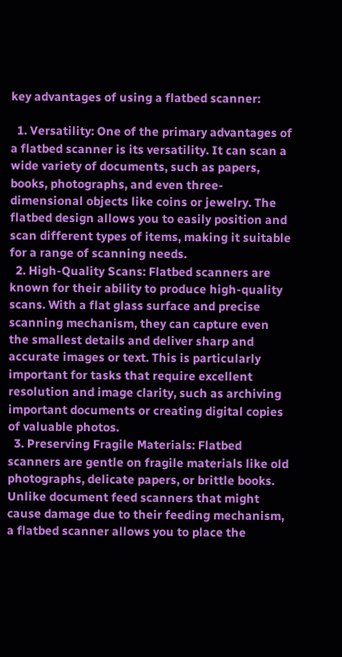key advantages of using a flatbed scanner:

  1. Versatility: One of the primary advantages of a flatbed scanner is its versatility. It can scan a wide variety of documents, such as papers, books, photographs, and even three-dimensional objects like coins or jewelry. The flatbed design allows you to easily position and scan different types of items, making it suitable for a range of scanning needs.
  2. High-Quality Scans: Flatbed scanners are known for their ability to produce high-quality scans. With a flat glass surface and precise scanning mechanism, they can capture even the smallest details and deliver sharp and accurate images or text. This is particularly important for tasks that require excellent resolution and image clarity, such as archiving important documents or creating digital copies of valuable photos.
  3. Preserving Fragile Materials: Flatbed scanners are gentle on fragile materials like old photographs, delicate papers, or brittle books. Unlike document feed scanners that might cause damage due to their feeding mechanism, a flatbed scanner allows you to place the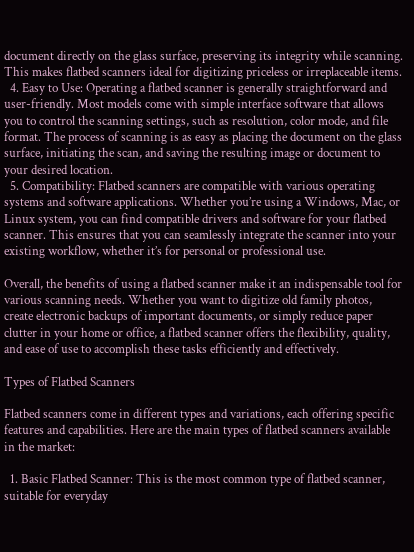document directly on the glass surface, preserving its integrity while scanning. This makes flatbed scanners ideal for digitizing priceless or irreplaceable items.
  4. Easy to Use: Operating a flatbed scanner is generally straightforward and user-friendly. Most models come with simple interface software that allows you to control the scanning settings, such as resolution, color mode, and file format. The process of scanning is as easy as placing the document on the glass surface, initiating the scan, and saving the resulting image or document to your desired location.
  5. Compatibility: Flatbed scanners are compatible with various operating systems and software applications. Whether you’re using a Windows, Mac, or Linux system, you can find compatible drivers and software for your flatbed scanner. This ensures that you can seamlessly integrate the scanner into your existing workflow, whether it’s for personal or professional use.

Overall, the benefits of using a flatbed scanner make it an indispensable tool for various scanning needs. Whether you want to digitize old family photos, create electronic backups of important documents, or simply reduce paper clutter in your home or office, a flatbed scanner offers the flexibility, quality, and ease of use to accomplish these tasks efficiently and effectively.

Types of Flatbed Scanners

Flatbed scanners come in different types and variations, each offering specific features and capabilities. Here are the main types of flatbed scanners available in the market:

  1. Basic Flatbed Scanner: This is the most common type of flatbed scanner, suitable for everyday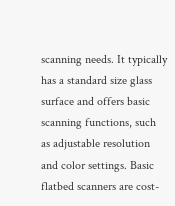scanning needs. It typically has a standard size glass surface and offers basic scanning functions, such as adjustable resolution and color settings. Basic flatbed scanners are cost-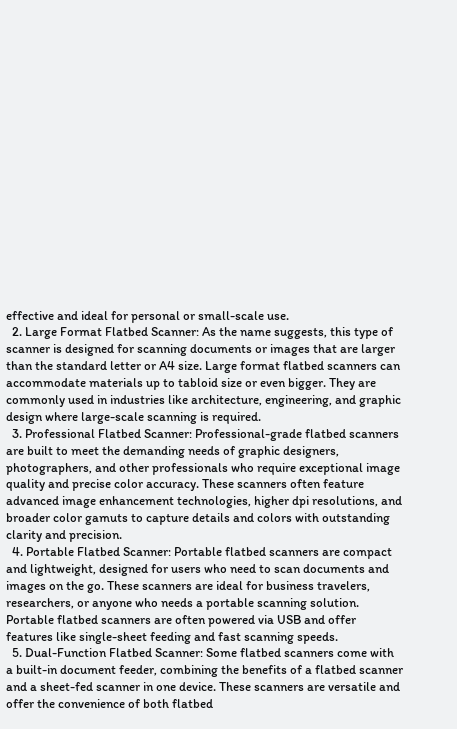effective and ideal for personal or small-scale use.
  2. Large Format Flatbed Scanner: As the name suggests, this type of scanner is designed for scanning documents or images that are larger than the standard letter or A4 size. Large format flatbed scanners can accommodate materials up to tabloid size or even bigger. They are commonly used in industries like architecture, engineering, and graphic design where large-scale scanning is required.
  3. Professional Flatbed Scanner: Professional-grade flatbed scanners are built to meet the demanding needs of graphic designers, photographers, and other professionals who require exceptional image quality and precise color accuracy. These scanners often feature advanced image enhancement technologies, higher dpi resolutions, and broader color gamuts to capture details and colors with outstanding clarity and precision.
  4. Portable Flatbed Scanner: Portable flatbed scanners are compact and lightweight, designed for users who need to scan documents and images on the go. These scanners are ideal for business travelers, researchers, or anyone who needs a portable scanning solution. Portable flatbed scanners are often powered via USB and offer features like single-sheet feeding and fast scanning speeds.
  5. Dual-Function Flatbed Scanner: Some flatbed scanners come with a built-in document feeder, combining the benefits of a flatbed scanner and a sheet-fed scanner in one device. These scanners are versatile and offer the convenience of both flatbed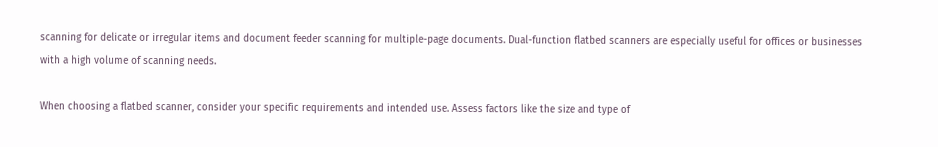scanning for delicate or irregular items and document feeder scanning for multiple-page documents. Dual-function flatbed scanners are especially useful for offices or businesses with a high volume of scanning needs.

When choosing a flatbed scanner, consider your specific requirements and intended use. Assess factors like the size and type of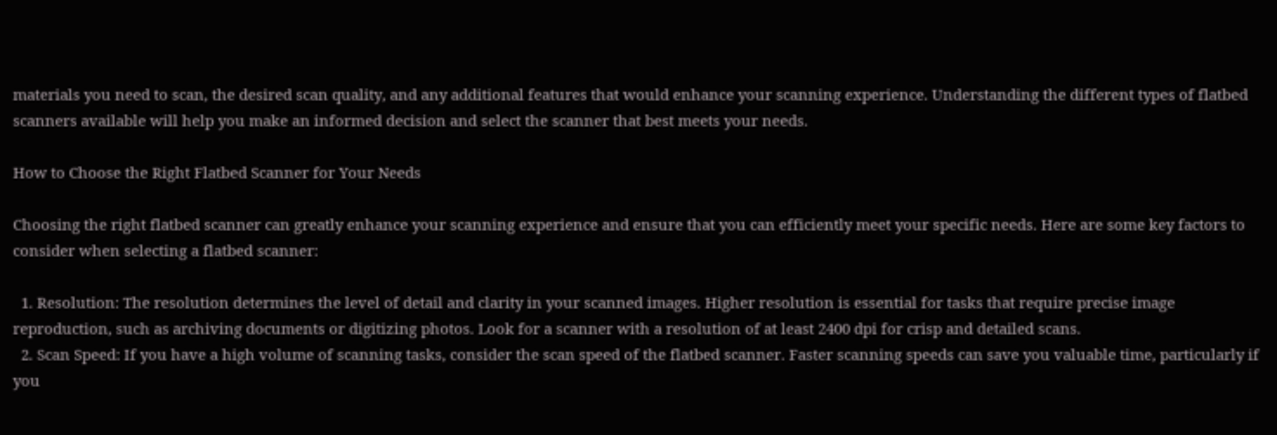materials you need to scan, the desired scan quality, and any additional features that would enhance your scanning experience. Understanding the different types of flatbed scanners available will help you make an informed decision and select the scanner that best meets your needs.

How to Choose the Right Flatbed Scanner for Your Needs

Choosing the right flatbed scanner can greatly enhance your scanning experience and ensure that you can efficiently meet your specific needs. Here are some key factors to consider when selecting a flatbed scanner:

  1. Resolution: The resolution determines the level of detail and clarity in your scanned images. Higher resolution is essential for tasks that require precise image reproduction, such as archiving documents or digitizing photos. Look for a scanner with a resolution of at least 2400 dpi for crisp and detailed scans.
  2. Scan Speed: If you have a high volume of scanning tasks, consider the scan speed of the flatbed scanner. Faster scanning speeds can save you valuable time, particularly if you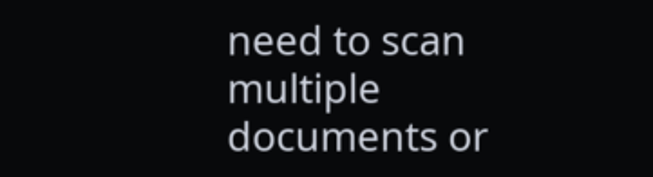need to scan multiple documents or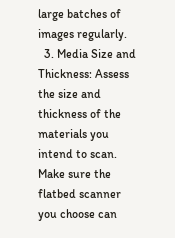large batches of images regularly.
  3. Media Size and Thickness: Assess the size and thickness of the materials you intend to scan. Make sure the flatbed scanner you choose can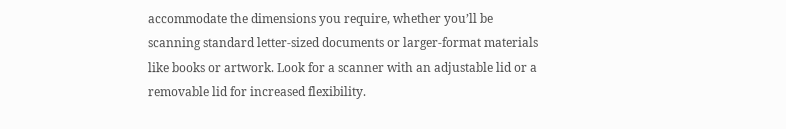accommodate the dimensions you require, whether you’ll be scanning standard letter-sized documents or larger-format materials like books or artwork. Look for a scanner with an adjustable lid or a removable lid for increased flexibility.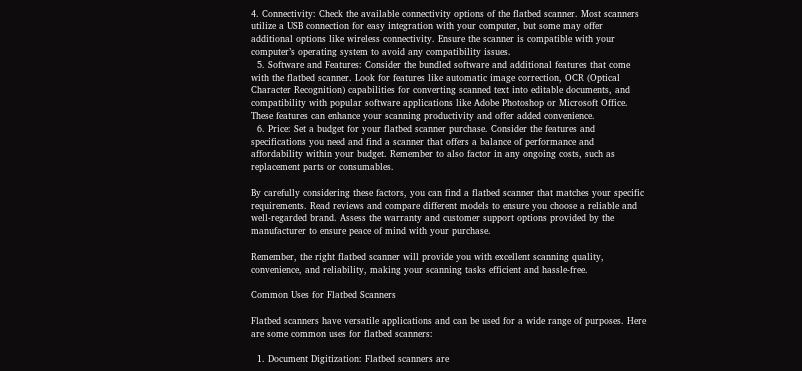4. Connectivity: Check the available connectivity options of the flatbed scanner. Most scanners utilize a USB connection for easy integration with your computer, but some may offer additional options like wireless connectivity. Ensure the scanner is compatible with your computer’s operating system to avoid any compatibility issues.
  5. Software and Features: Consider the bundled software and additional features that come with the flatbed scanner. Look for features like automatic image correction, OCR (Optical Character Recognition) capabilities for converting scanned text into editable documents, and compatibility with popular software applications like Adobe Photoshop or Microsoft Office. These features can enhance your scanning productivity and offer added convenience.
  6. Price: Set a budget for your flatbed scanner purchase. Consider the features and specifications you need and find a scanner that offers a balance of performance and affordability within your budget. Remember to also factor in any ongoing costs, such as replacement parts or consumables.

By carefully considering these factors, you can find a flatbed scanner that matches your specific requirements. Read reviews and compare different models to ensure you choose a reliable and well-regarded brand. Assess the warranty and customer support options provided by the manufacturer to ensure peace of mind with your purchase.

Remember, the right flatbed scanner will provide you with excellent scanning quality, convenience, and reliability, making your scanning tasks efficient and hassle-free.

Common Uses for Flatbed Scanners

Flatbed scanners have versatile applications and can be used for a wide range of purposes. Here are some common uses for flatbed scanners:

  1. Document Digitization: Flatbed scanners are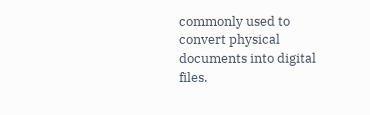commonly used to convert physical documents into digital files.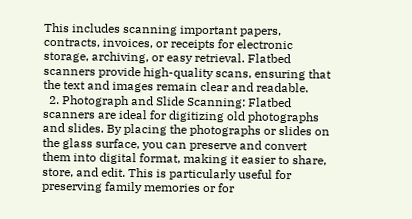This includes scanning important papers, contracts, invoices, or receipts for electronic storage, archiving, or easy retrieval. Flatbed scanners provide high-quality scans, ensuring that the text and images remain clear and readable.
  2. Photograph and Slide Scanning: Flatbed scanners are ideal for digitizing old photographs and slides. By placing the photographs or slides on the glass surface, you can preserve and convert them into digital format, making it easier to share, store, and edit. This is particularly useful for preserving family memories or for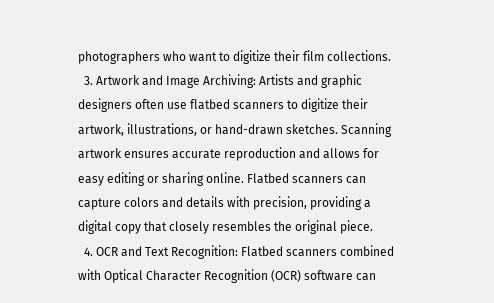photographers who want to digitize their film collections.
  3. Artwork and Image Archiving: Artists and graphic designers often use flatbed scanners to digitize their artwork, illustrations, or hand-drawn sketches. Scanning artwork ensures accurate reproduction and allows for easy editing or sharing online. Flatbed scanners can capture colors and details with precision, providing a digital copy that closely resembles the original piece.
  4. OCR and Text Recognition: Flatbed scanners combined with Optical Character Recognition (OCR) software can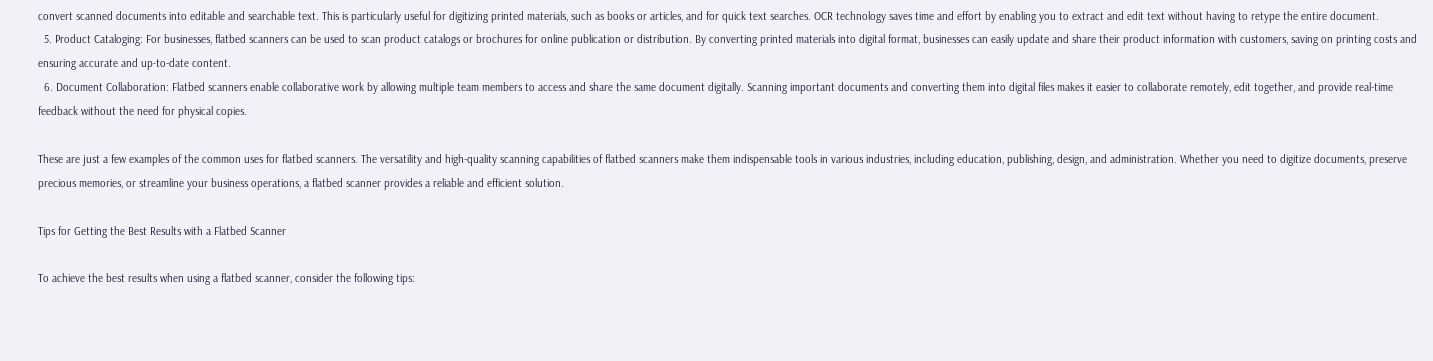convert scanned documents into editable and searchable text. This is particularly useful for digitizing printed materials, such as books or articles, and for quick text searches. OCR technology saves time and effort by enabling you to extract and edit text without having to retype the entire document.
  5. Product Cataloging: For businesses, flatbed scanners can be used to scan product catalogs or brochures for online publication or distribution. By converting printed materials into digital format, businesses can easily update and share their product information with customers, saving on printing costs and ensuring accurate and up-to-date content.
  6. Document Collaboration: Flatbed scanners enable collaborative work by allowing multiple team members to access and share the same document digitally. Scanning important documents and converting them into digital files makes it easier to collaborate remotely, edit together, and provide real-time feedback without the need for physical copies.

These are just a few examples of the common uses for flatbed scanners. The versatility and high-quality scanning capabilities of flatbed scanners make them indispensable tools in various industries, including education, publishing, design, and administration. Whether you need to digitize documents, preserve precious memories, or streamline your business operations, a flatbed scanner provides a reliable and efficient solution.

Tips for Getting the Best Results with a Flatbed Scanner

To achieve the best results when using a flatbed scanner, consider the following tips: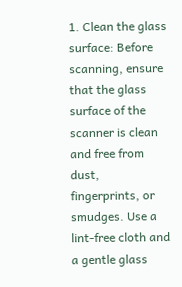1. Clean the glass surface: Before scanning, ensure that the glass surface of the scanner is clean and free from dust, fingerprints, or smudges. Use a lint-free cloth and a gentle glass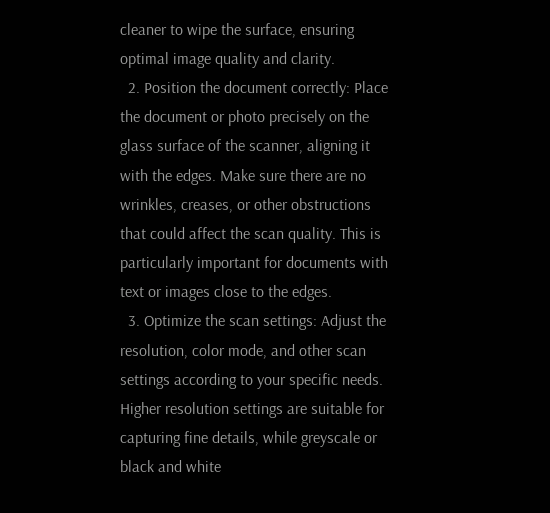cleaner to wipe the surface, ensuring optimal image quality and clarity.
  2. Position the document correctly: Place the document or photo precisely on the glass surface of the scanner, aligning it with the edges. Make sure there are no wrinkles, creases, or other obstructions that could affect the scan quality. This is particularly important for documents with text or images close to the edges.
  3. Optimize the scan settings: Adjust the resolution, color mode, and other scan settings according to your specific needs. Higher resolution settings are suitable for capturing fine details, while greyscale or black and white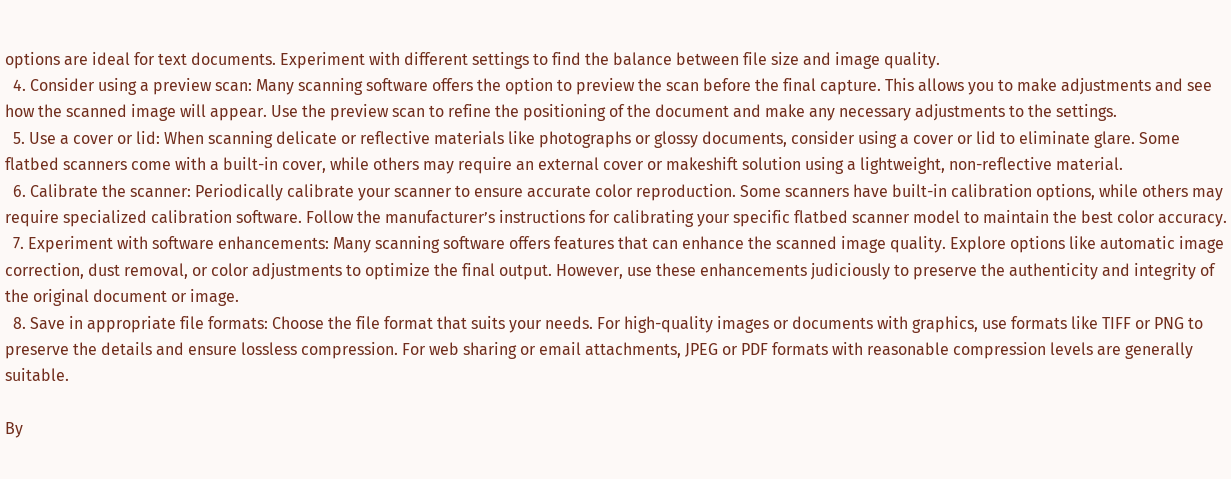options are ideal for text documents. Experiment with different settings to find the balance between file size and image quality.
  4. Consider using a preview scan: Many scanning software offers the option to preview the scan before the final capture. This allows you to make adjustments and see how the scanned image will appear. Use the preview scan to refine the positioning of the document and make any necessary adjustments to the settings.
  5. Use a cover or lid: When scanning delicate or reflective materials like photographs or glossy documents, consider using a cover or lid to eliminate glare. Some flatbed scanners come with a built-in cover, while others may require an external cover or makeshift solution using a lightweight, non-reflective material.
  6. Calibrate the scanner: Periodically calibrate your scanner to ensure accurate color reproduction. Some scanners have built-in calibration options, while others may require specialized calibration software. Follow the manufacturer’s instructions for calibrating your specific flatbed scanner model to maintain the best color accuracy.
  7. Experiment with software enhancements: Many scanning software offers features that can enhance the scanned image quality. Explore options like automatic image correction, dust removal, or color adjustments to optimize the final output. However, use these enhancements judiciously to preserve the authenticity and integrity of the original document or image.
  8. Save in appropriate file formats: Choose the file format that suits your needs. For high-quality images or documents with graphics, use formats like TIFF or PNG to preserve the details and ensure lossless compression. For web sharing or email attachments, JPEG or PDF formats with reasonable compression levels are generally suitable.

By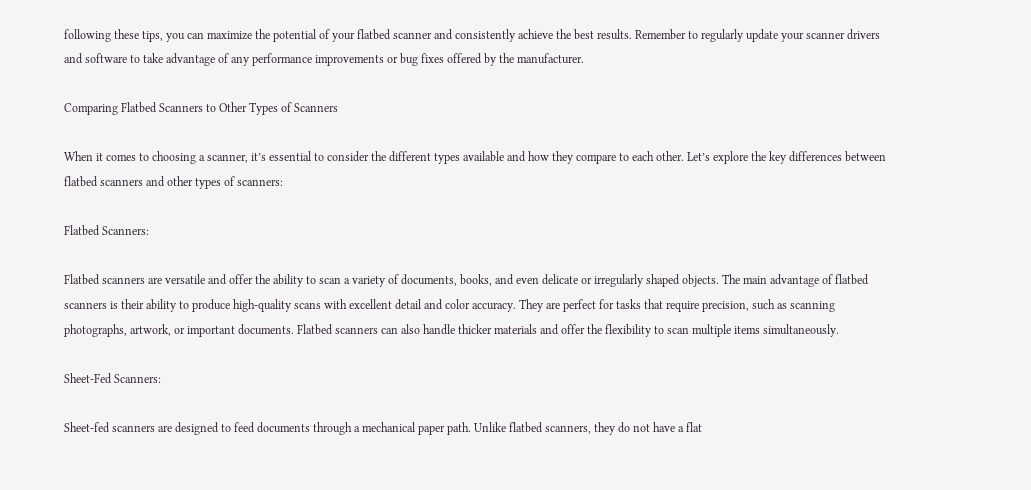following these tips, you can maximize the potential of your flatbed scanner and consistently achieve the best results. Remember to regularly update your scanner drivers and software to take advantage of any performance improvements or bug fixes offered by the manufacturer.

Comparing Flatbed Scanners to Other Types of Scanners

When it comes to choosing a scanner, it’s essential to consider the different types available and how they compare to each other. Let’s explore the key differences between flatbed scanners and other types of scanners:

Flatbed Scanners:

Flatbed scanners are versatile and offer the ability to scan a variety of documents, books, and even delicate or irregularly shaped objects. The main advantage of flatbed scanners is their ability to produce high-quality scans with excellent detail and color accuracy. They are perfect for tasks that require precision, such as scanning photographs, artwork, or important documents. Flatbed scanners can also handle thicker materials and offer the flexibility to scan multiple items simultaneously.

Sheet-Fed Scanners:

Sheet-fed scanners are designed to feed documents through a mechanical paper path. Unlike flatbed scanners, they do not have a flat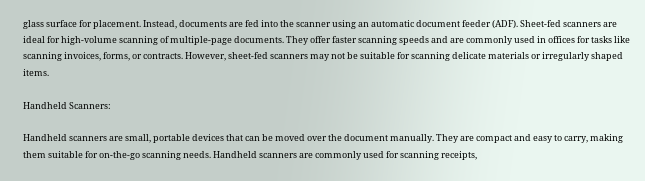glass surface for placement. Instead, documents are fed into the scanner using an automatic document feeder (ADF). Sheet-fed scanners are ideal for high-volume scanning of multiple-page documents. They offer faster scanning speeds and are commonly used in offices for tasks like scanning invoices, forms, or contracts. However, sheet-fed scanners may not be suitable for scanning delicate materials or irregularly shaped items.

Handheld Scanners:

Handheld scanners are small, portable devices that can be moved over the document manually. They are compact and easy to carry, making them suitable for on-the-go scanning needs. Handheld scanners are commonly used for scanning receipts,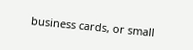business cards, or small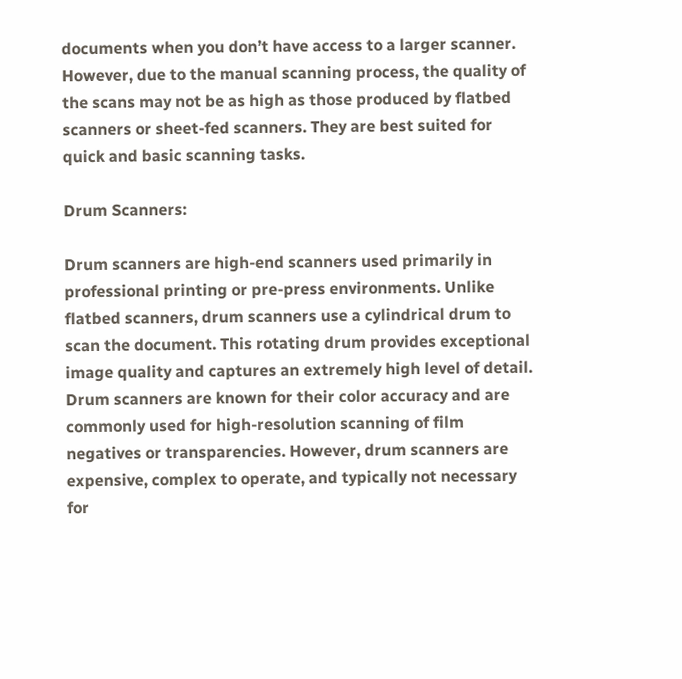documents when you don’t have access to a larger scanner. However, due to the manual scanning process, the quality of the scans may not be as high as those produced by flatbed scanners or sheet-fed scanners. They are best suited for quick and basic scanning tasks.

Drum Scanners:

Drum scanners are high-end scanners used primarily in professional printing or pre-press environments. Unlike flatbed scanners, drum scanners use a cylindrical drum to scan the document. This rotating drum provides exceptional image quality and captures an extremely high level of detail. Drum scanners are known for their color accuracy and are commonly used for high-resolution scanning of film negatives or transparencies. However, drum scanners are expensive, complex to operate, and typically not necessary for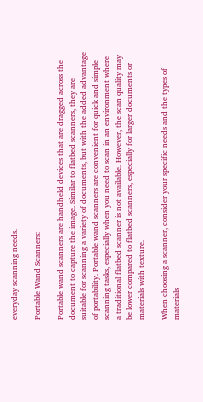everyday scanning needs.

Portable Wand Scanners:

Portable wand scanners are handheld devices that are dragged across the document to capture the image. Similar to flatbed scanners, they are suitable for scanning a variety of documents, but with the added advantage of portability. Portable wand scanners are convenient for quick and simple scanning tasks, especially when you need to scan in an environment where a traditional flatbed scanner is not available. However, the scan quality may be lower compared to flatbed scanners, especially for larger documents or materials with texture.

When choosing a scanner, consider your specific needs and the types of materials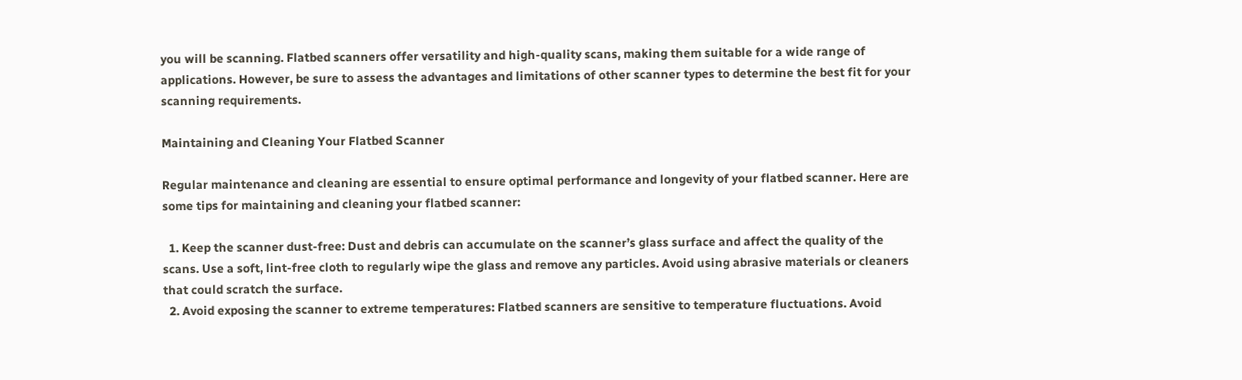you will be scanning. Flatbed scanners offer versatility and high-quality scans, making them suitable for a wide range of applications. However, be sure to assess the advantages and limitations of other scanner types to determine the best fit for your scanning requirements.

Maintaining and Cleaning Your Flatbed Scanner

Regular maintenance and cleaning are essential to ensure optimal performance and longevity of your flatbed scanner. Here are some tips for maintaining and cleaning your flatbed scanner:

  1. Keep the scanner dust-free: Dust and debris can accumulate on the scanner’s glass surface and affect the quality of the scans. Use a soft, lint-free cloth to regularly wipe the glass and remove any particles. Avoid using abrasive materials or cleaners that could scratch the surface.
  2. Avoid exposing the scanner to extreme temperatures: Flatbed scanners are sensitive to temperature fluctuations. Avoid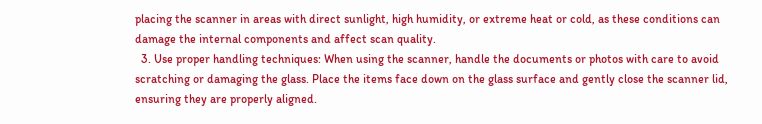placing the scanner in areas with direct sunlight, high humidity, or extreme heat or cold, as these conditions can damage the internal components and affect scan quality.
  3. Use proper handling techniques: When using the scanner, handle the documents or photos with care to avoid scratching or damaging the glass. Place the items face down on the glass surface and gently close the scanner lid, ensuring they are properly aligned.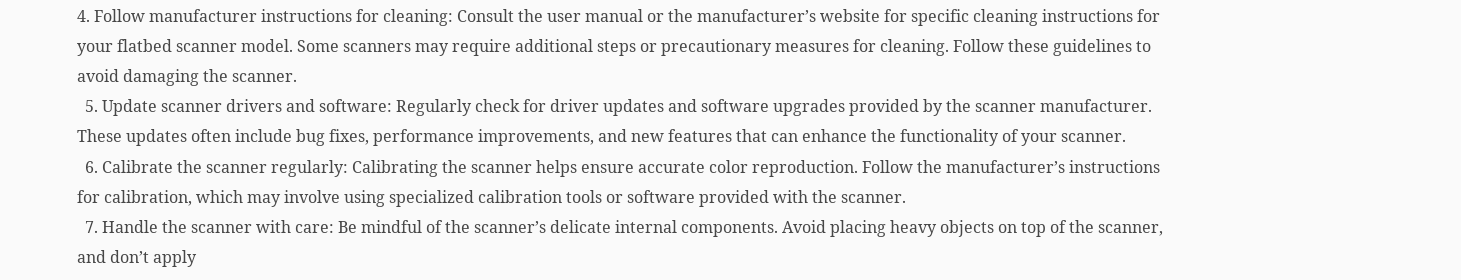4. Follow manufacturer instructions for cleaning: Consult the user manual or the manufacturer’s website for specific cleaning instructions for your flatbed scanner model. Some scanners may require additional steps or precautionary measures for cleaning. Follow these guidelines to avoid damaging the scanner.
  5. Update scanner drivers and software: Regularly check for driver updates and software upgrades provided by the scanner manufacturer. These updates often include bug fixes, performance improvements, and new features that can enhance the functionality of your scanner.
  6. Calibrate the scanner regularly: Calibrating the scanner helps ensure accurate color reproduction. Follow the manufacturer’s instructions for calibration, which may involve using specialized calibration tools or software provided with the scanner.
  7. Handle the scanner with care: Be mindful of the scanner’s delicate internal components. Avoid placing heavy objects on top of the scanner, and don’t apply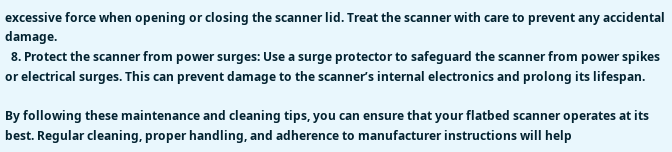excessive force when opening or closing the scanner lid. Treat the scanner with care to prevent any accidental damage.
  8. Protect the scanner from power surges: Use a surge protector to safeguard the scanner from power spikes or electrical surges. This can prevent damage to the scanner’s internal electronics and prolong its lifespan.

By following these maintenance and cleaning tips, you can ensure that your flatbed scanner operates at its best. Regular cleaning, proper handling, and adherence to manufacturer instructions will help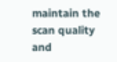maintain the scan quality and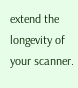extend the longevity of your scanner.